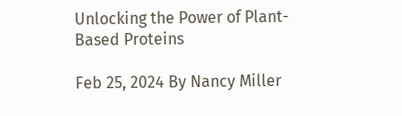Unlocking the Power of Plant-Based Proteins

Feb 25, 2024 By Nancy Miller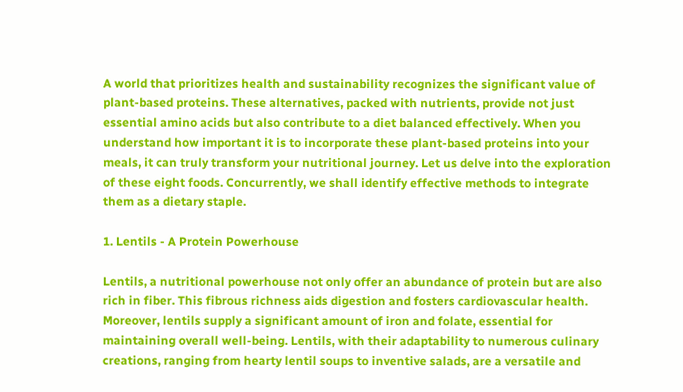A world that prioritizes health and sustainability recognizes the significant value of plant-based proteins. These alternatives, packed with nutrients, provide not just essential amino acids but also contribute to a diet balanced effectively. When you understand how important it is to incorporate these plant-based proteins into your meals, it can truly transform your nutritional journey. Let us delve into the exploration of these eight foods. Concurrently, we shall identify effective methods to integrate them as a dietary staple.

1. Lentils - A Protein Powerhouse

Lentils, a nutritional powerhouse not only offer an abundance of protein but are also rich in fiber. This fibrous richness aids digestion and fosters cardiovascular health. Moreover, lentils supply a significant amount of iron and folate, essential for maintaining overall well-being. Lentils, with their adaptability to numerous culinary creations, ranging from hearty lentil soups to inventive salads, are a versatile and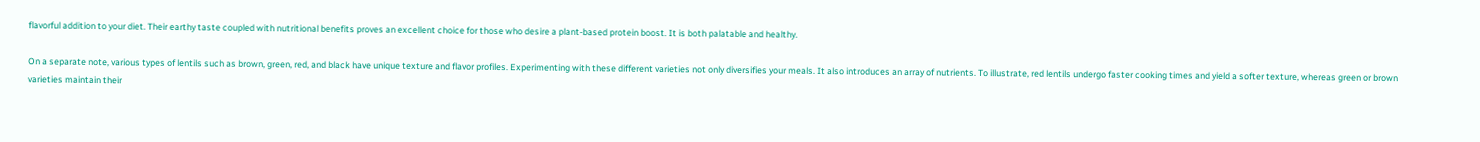flavorful addition to your diet. Their earthy taste coupled with nutritional benefits proves an excellent choice for those who desire a plant-based protein boost. It is both palatable and healthy.

On a separate note, various types of lentils such as brown, green, red, and black have unique texture and flavor profiles. Experimenting with these different varieties not only diversifies your meals. It also introduces an array of nutrients. To illustrate, red lentils undergo faster cooking times and yield a softer texture, whereas green or brown varieties maintain their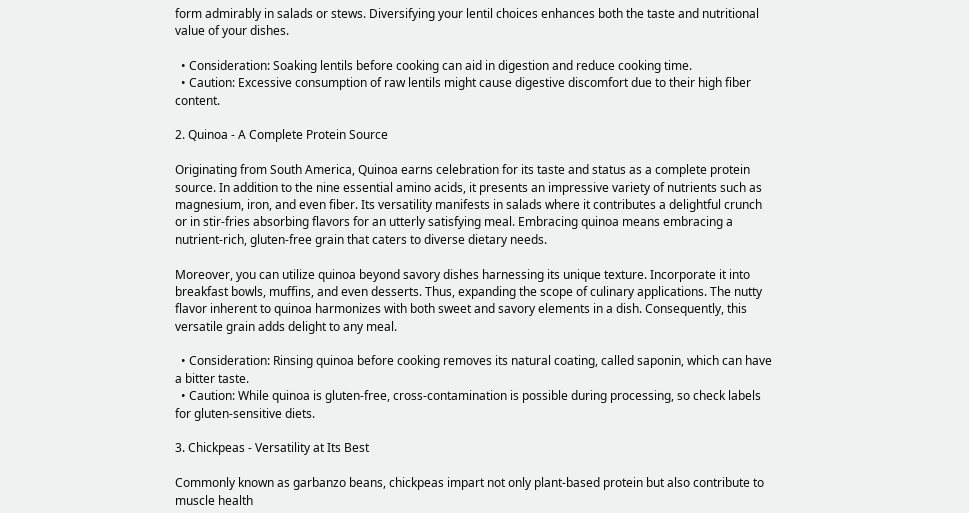form admirably in salads or stews. Diversifying your lentil choices enhances both the taste and nutritional value of your dishes.

  • Consideration: Soaking lentils before cooking can aid in digestion and reduce cooking time.
  • Caution: Excessive consumption of raw lentils might cause digestive discomfort due to their high fiber content.

2. Quinoa - A Complete Protein Source

Originating from South America, Quinoa earns celebration for its taste and status as a complete protein source. In addition to the nine essential amino acids, it presents an impressive variety of nutrients such as magnesium, iron, and even fiber. Its versatility manifests in salads where it contributes a delightful crunch or in stir-fries absorbing flavors for an utterly satisfying meal. Embracing quinoa means embracing a nutrient-rich, gluten-free grain that caters to diverse dietary needs.

Moreover, you can utilize quinoa beyond savory dishes harnessing its unique texture. Incorporate it into breakfast bowls, muffins, and even desserts. Thus, expanding the scope of culinary applications. The nutty flavor inherent to quinoa harmonizes with both sweet and savory elements in a dish. Consequently, this versatile grain adds delight to any meal.

  • Consideration: Rinsing quinoa before cooking removes its natural coating, called saponin, which can have a bitter taste.
  • Caution: While quinoa is gluten-free, cross-contamination is possible during processing, so check labels for gluten-sensitive diets.

3. Chickpeas - Versatility at Its Best

Commonly known as garbanzo beans, chickpeas impart not only plant-based protein but also contribute to muscle health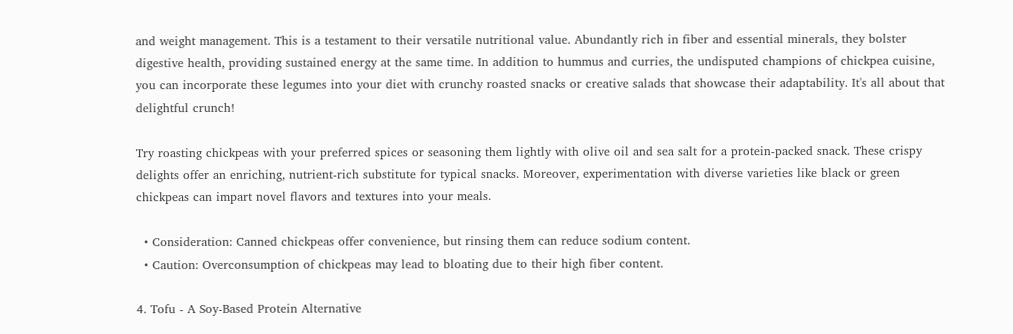and weight management. This is a testament to their versatile nutritional value. Abundantly rich in fiber and essential minerals, they bolster digestive health, providing sustained energy at the same time. In addition to hummus and curries, the undisputed champions of chickpea cuisine, you can incorporate these legumes into your diet with crunchy roasted snacks or creative salads that showcase their adaptability. It's all about that delightful crunch!

Try roasting chickpeas with your preferred spices or seasoning them lightly with olive oil and sea salt for a protein-packed snack. These crispy delights offer an enriching, nutrient-rich substitute for typical snacks. Moreover, experimentation with diverse varieties like black or green chickpeas can impart novel flavors and textures into your meals.

  • Consideration: Canned chickpeas offer convenience, but rinsing them can reduce sodium content.
  • Caution: Overconsumption of chickpeas may lead to bloating due to their high fiber content.

4. Tofu - A Soy-Based Protein Alternative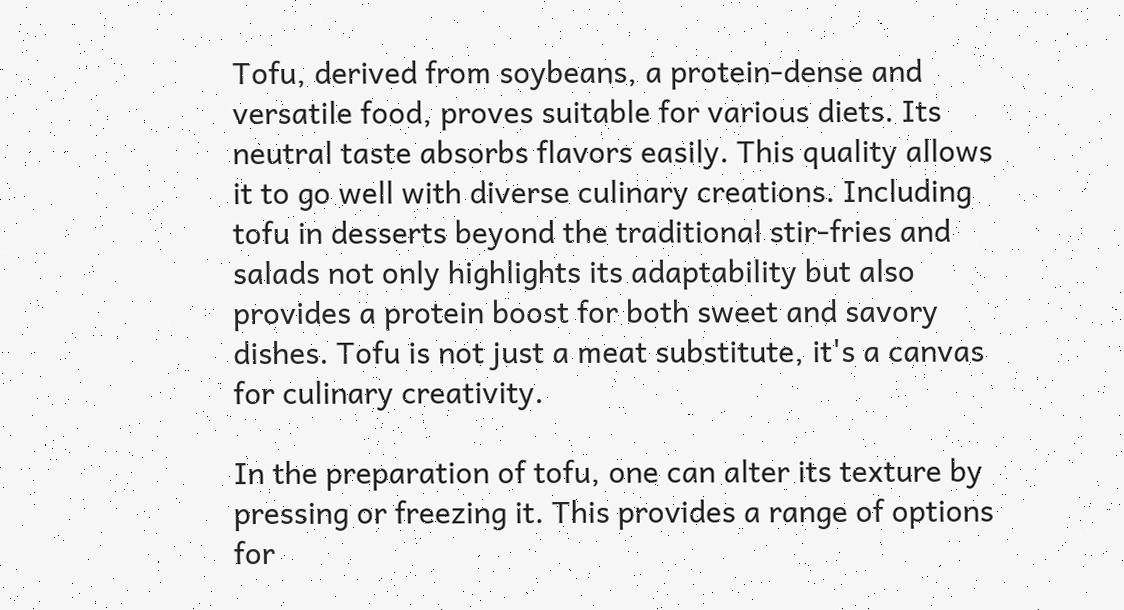Tofu, derived from soybeans, a protein-dense and versatile food, proves suitable for various diets. Its neutral taste absorbs flavors easily. This quality allows it to go well with diverse culinary creations. Including tofu in desserts beyond the traditional stir-fries and salads not only highlights its adaptability but also provides a protein boost for both sweet and savory dishes. Tofu is not just a meat substitute, it's a canvas for culinary creativity.

In the preparation of tofu, one can alter its texture by pressing or freezing it. This provides a range of options for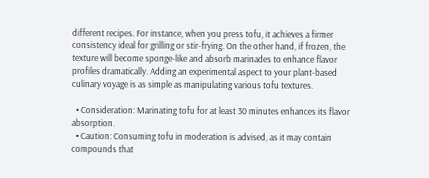different recipes. For instance, when you press tofu, it achieves a firmer consistency ideal for grilling or stir-frying. On the other hand, if frozen, the texture will become sponge-like and absorb marinades to enhance flavor profiles dramatically. Adding an experimental aspect to your plant-based culinary voyage is as simple as manipulating various tofu textures.

  • Consideration: Marinating tofu for at least 30 minutes enhances its flavor absorption.
  • Caution: Consuming tofu in moderation is advised, as it may contain compounds that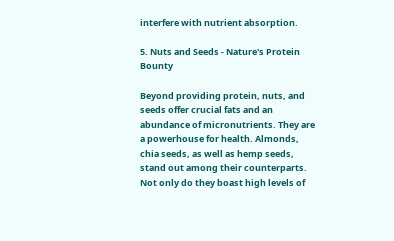interfere with nutrient absorption.

5. Nuts and Seeds - Nature's Protein Bounty

Beyond providing protein, nuts, and seeds offer crucial fats and an abundance of micronutrients. They are a powerhouse for health. Almonds, chia seeds, as well as hemp seeds, stand out among their counterparts. Not only do they boast high levels of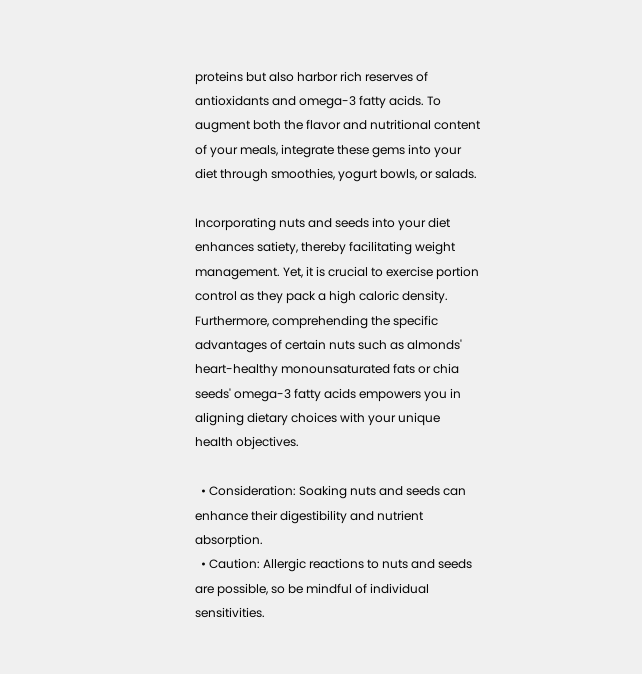proteins but also harbor rich reserves of antioxidants and omega-3 fatty acids. To augment both the flavor and nutritional content of your meals, integrate these gems into your diet through smoothies, yogurt bowls, or salads.

Incorporating nuts and seeds into your diet enhances satiety, thereby facilitating weight management. Yet, it is crucial to exercise portion control as they pack a high caloric density. Furthermore, comprehending the specific advantages of certain nuts such as almonds' heart-healthy monounsaturated fats or chia seeds' omega-3 fatty acids empowers you in aligning dietary choices with your unique health objectives.

  • Consideration: Soaking nuts and seeds can enhance their digestibility and nutrient absorption.
  • Caution: Allergic reactions to nuts and seeds are possible, so be mindful of individual sensitivities.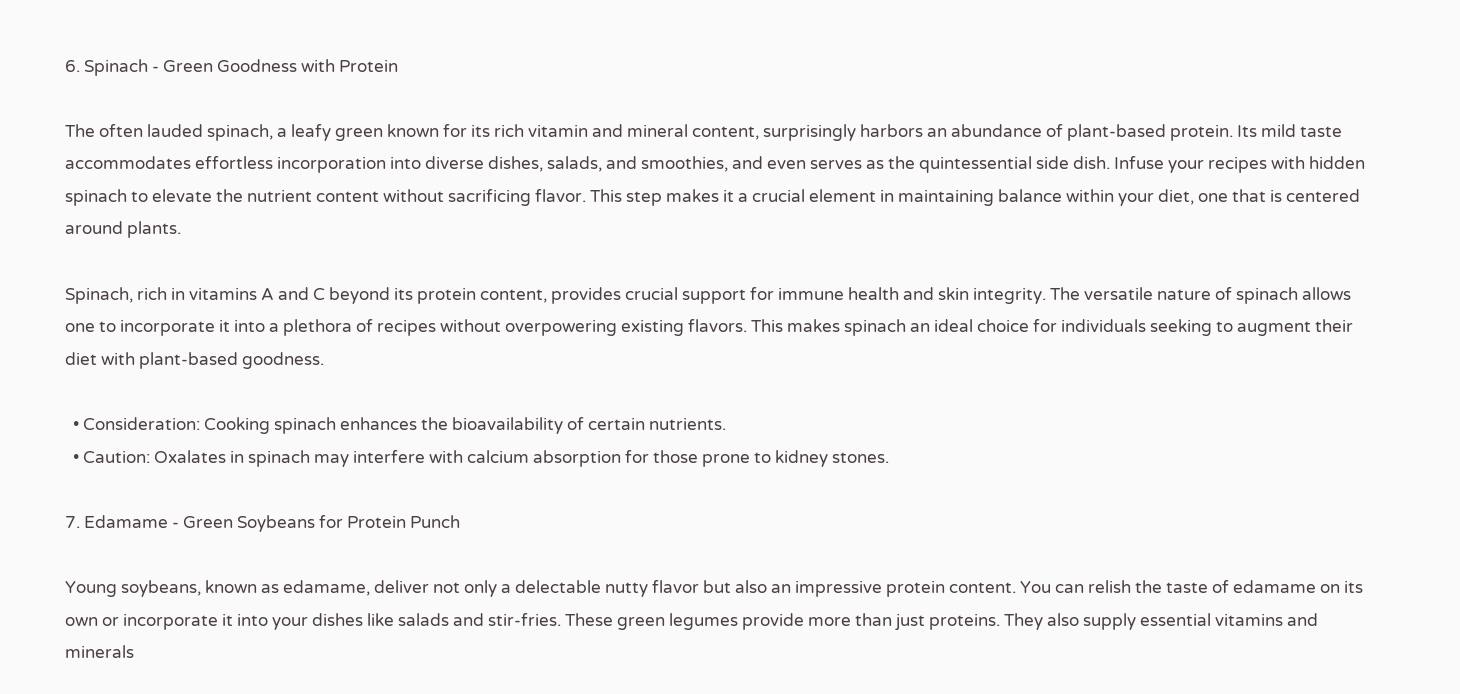6. Spinach - Green Goodness with Protein

The often lauded spinach, a leafy green known for its rich vitamin and mineral content, surprisingly harbors an abundance of plant-based protein. Its mild taste accommodates effortless incorporation into diverse dishes, salads, and smoothies, and even serves as the quintessential side dish. Infuse your recipes with hidden spinach to elevate the nutrient content without sacrificing flavor. This step makes it a crucial element in maintaining balance within your diet, one that is centered around plants.

Spinach, rich in vitamins A and C beyond its protein content, provides crucial support for immune health and skin integrity. The versatile nature of spinach allows one to incorporate it into a plethora of recipes without overpowering existing flavors. This makes spinach an ideal choice for individuals seeking to augment their diet with plant-based goodness.

  • Consideration: Cooking spinach enhances the bioavailability of certain nutrients.
  • Caution: Oxalates in spinach may interfere with calcium absorption for those prone to kidney stones.

7. Edamame - Green Soybeans for Protein Punch

Young soybeans, known as edamame, deliver not only a delectable nutty flavor but also an impressive protein content. You can relish the taste of edamame on its own or incorporate it into your dishes like salads and stir-fries. These green legumes provide more than just proteins. They also supply essential vitamins and minerals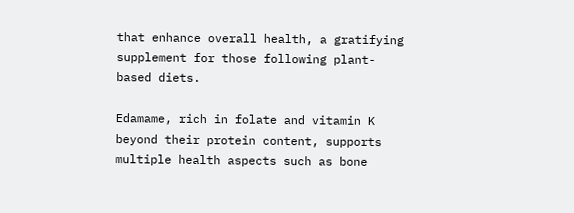that enhance overall health, a gratifying supplement for those following plant-based diets.

Edamame, rich in folate and vitamin K beyond their protein content, supports multiple health aspects such as bone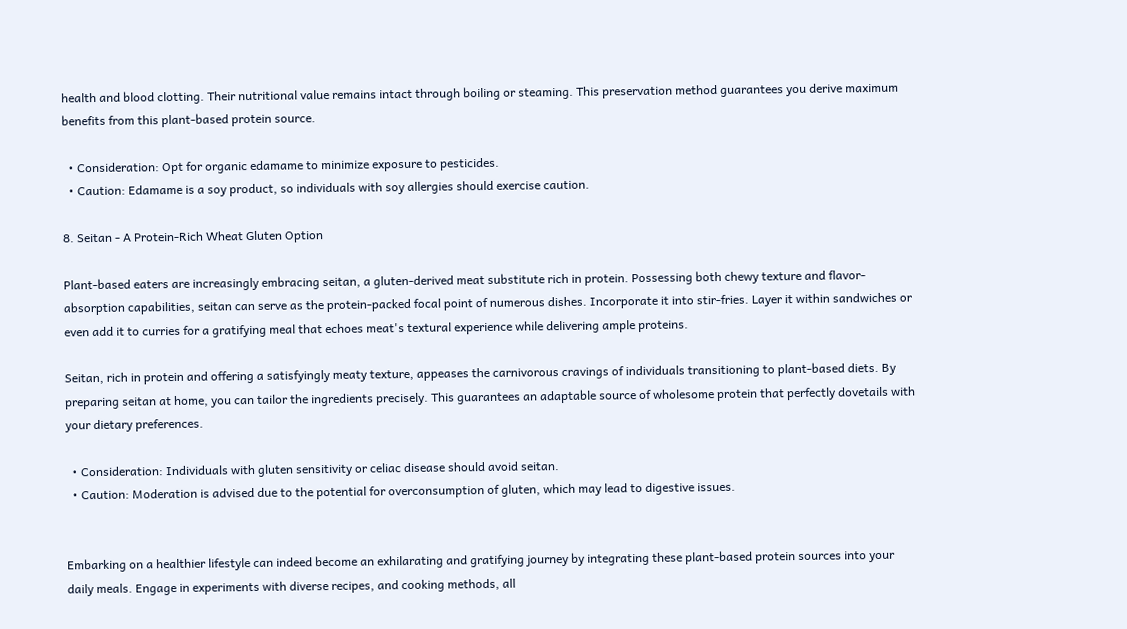health and blood clotting. Their nutritional value remains intact through boiling or steaming. This preservation method guarantees you derive maximum benefits from this plant-based protein source.

  • Consideration: Opt for organic edamame to minimize exposure to pesticides.
  • Caution: Edamame is a soy product, so individuals with soy allergies should exercise caution.

8. Seitan - A Protein-Rich Wheat Gluten Option

Plant-based eaters are increasingly embracing seitan, a gluten-derived meat substitute rich in protein. Possessing both chewy texture and flavor-absorption capabilities, seitan can serve as the protein-packed focal point of numerous dishes. Incorporate it into stir-fries. Layer it within sandwiches or even add it to curries for a gratifying meal that echoes meat's textural experience while delivering ample proteins.

Seitan, rich in protein and offering a satisfyingly meaty texture, appeases the carnivorous cravings of individuals transitioning to plant-based diets. By preparing seitan at home, you can tailor the ingredients precisely. This guarantees an adaptable source of wholesome protein that perfectly dovetails with your dietary preferences.

  • Consideration: Individuals with gluten sensitivity or celiac disease should avoid seitan.
  • Caution: Moderation is advised due to the potential for overconsumption of gluten, which may lead to digestive issues.


Embarking on a healthier lifestyle can indeed become an exhilarating and gratifying journey by integrating these plant-based protein sources into your daily meals. Engage in experiments with diverse recipes, and cooking methods, all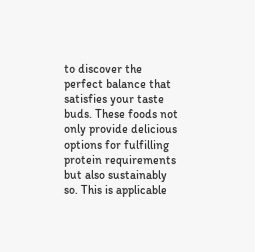to discover the perfect balance that satisfies your taste buds. These foods not only provide delicious options for fulfilling protein requirements but also sustainably so. This is applicable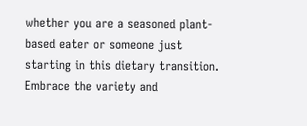whether you are a seasoned plant-based eater or someone just starting in this dietary transition. Embrace the variety and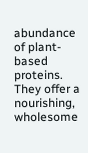abundance of plant-based proteins. They offer a nourishing, wholesome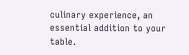culinary experience, an essential addition to your table.